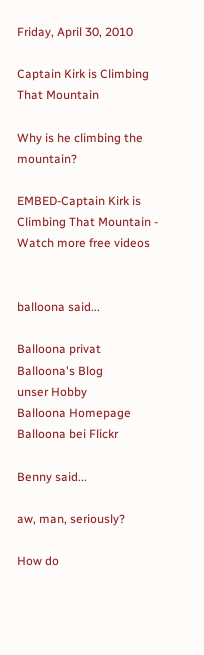Friday, April 30, 2010

Captain Kirk is Climbing That Mountain

Why is he climbing the mountain?

EMBED-Captain Kirk is Climbing That Mountain - Watch more free videos


balloona said...

Balloona privat
Balloona's Blog
unser Hobby
Balloona Homepage
Balloona bei Flickr

Benny said...

aw, man, seriously?

How do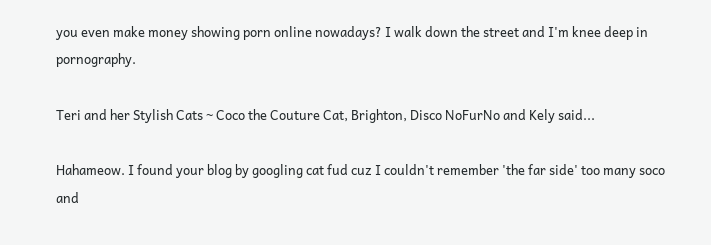you even make money showing porn online nowadays? I walk down the street and I'm knee deep in pornography.

Teri and her Stylish Cats ~ Coco the Couture Cat, Brighton, Disco NoFurNo and Kely said...

Hahameow. I found your blog by googling cat fud cuz I couldn't remember 'the far side' too many soco and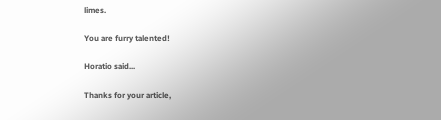limes.

You are furry talented!

Horatio said...

Thanks for your article,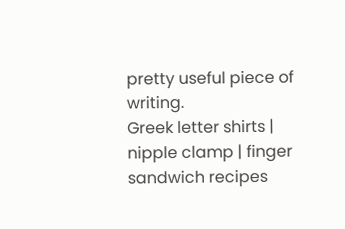pretty useful piece of writing.
Greek letter shirts | nipple clamp | finger sandwich recipes